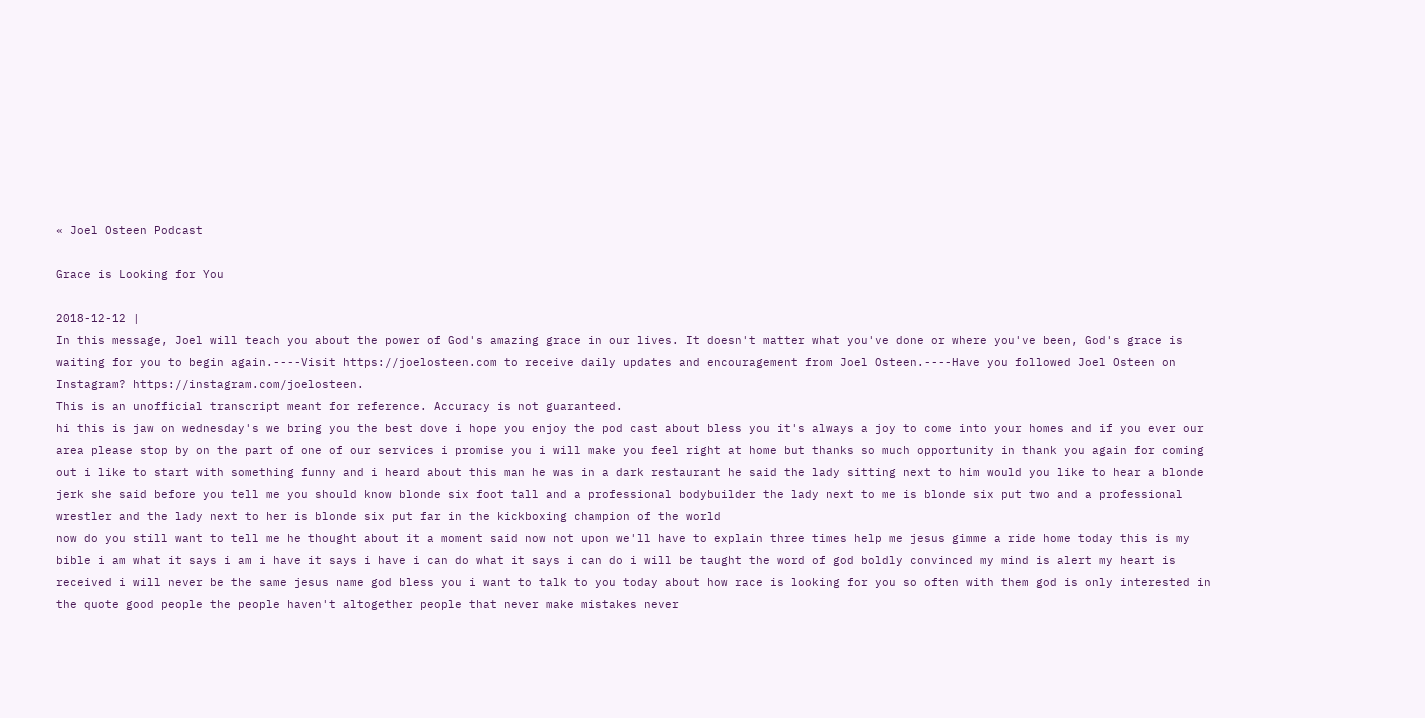« Joel Osteen Podcast

Grace is Looking for You

2018-12-12 |
In this message, Joel will teach you about the power of God's amazing grace in our lives. It doesn't matter what you've done or where you've been, God's grace is waiting for you to begin again.----Visit https://joelosteen.com to receive daily updates and encouragement from Joel Osteen.----Have you followed Joel Osteen on Instagram? https://instagram.com/joelosteen.
This is an unofficial transcript meant for reference. Accuracy is not guaranteed.
hi this is jaw on wednesday's we bring you the best dove i hope you enjoy the pod cast about bless you it's always a joy to come into your homes and if you ever our area please stop by on the part of one of our services i promise you i will make you feel right at home but thanks so much opportunity in thank you again for coming out i like to start with something funny and i heard about this man he was in a dark restaurant he said the lady sitting next to him would you like to hear a blonde jerk she said before you tell me you should know blonde six foot tall and a professional bodybuilder the lady next to me is blonde six put two and a professional wrestler and the lady next to her is blonde six put far in the kickboxing champion of the world
now do you still want to tell me he thought about it a moment said now not upon we'll have to explain three times help me jesus gimme a ride home today this is my bible i am what it says i am i have it says i have i can do what it says i can do i will be taught the word of god boldly convinced my mind is alert my heart is received i will never be the same jesus name god bless you i want to talk to you today about how race is looking for you so often with them god is only interested in the quote good people the people haven't altogether people that never make mistakes never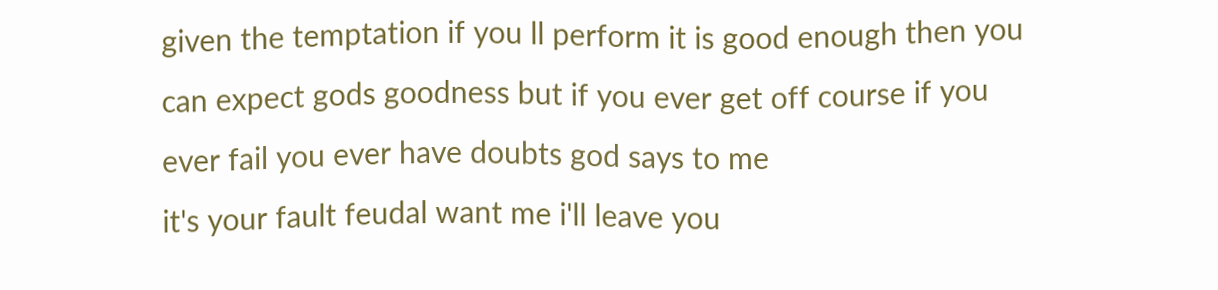given the temptation if you ll perform it is good enough then you can expect gods goodness but if you ever get off course if you ever fail you ever have doubts god says to me
it's your fault feudal want me i'll leave you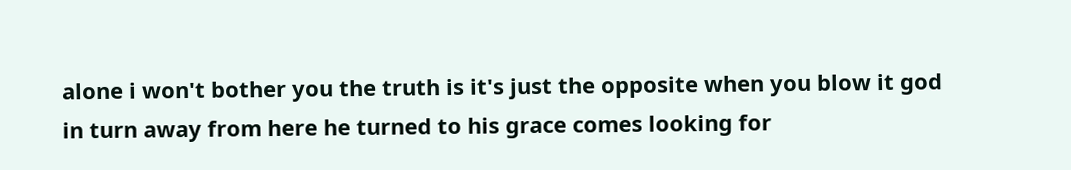alone i won't bother you the truth is it's just the opposite when you blow it god in turn away from here he turned to his grace comes looking for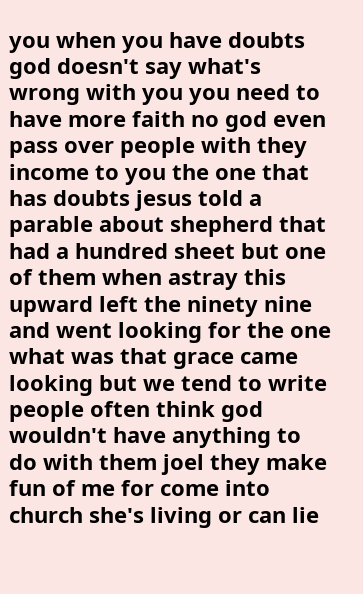you when you have doubts god doesn't say what's wrong with you you need to have more faith no god even pass over people with they income to you the one that has doubts jesus told a parable about shepherd that had a hundred sheet but one of them when astray this upward left the ninety nine and went looking for the one what was that grace came looking but we tend to write people often think god wouldn't have anything to do with them joel they make fun of me for come into church she's living or can lie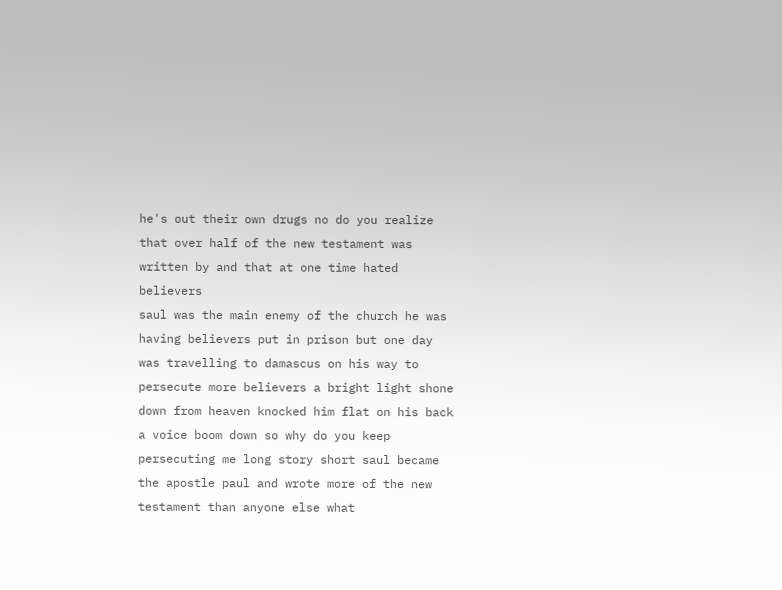he's out their own drugs no do you realize that over half of the new testament was written by and that at one time hated believers
saul was the main enemy of the church he was having believers put in prison but one day was travelling to damascus on his way to persecute more believers a bright light shone down from heaven knocked him flat on his back a voice boom down so why do you keep persecuting me long story short saul became the apostle paul and wrote more of the new testament than anyone else what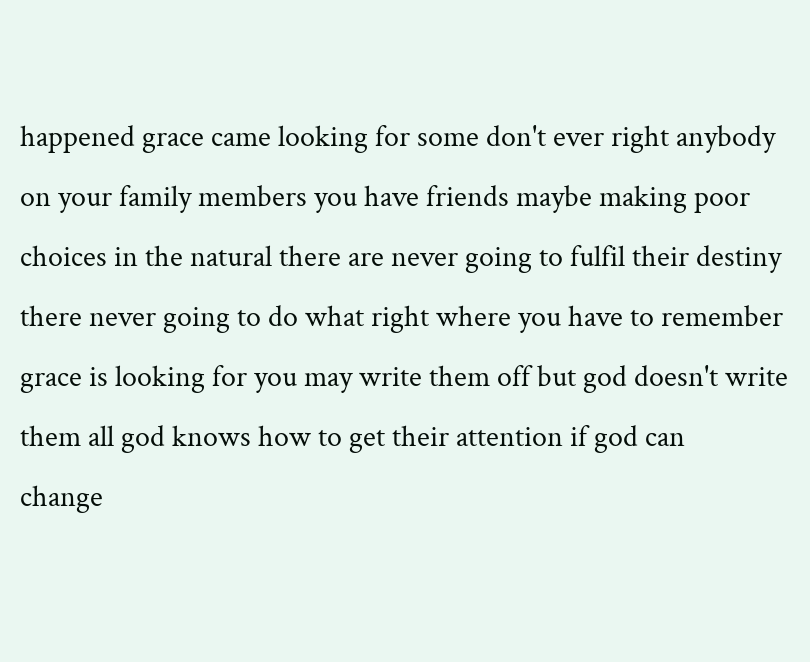happened grace came looking for some don't ever right anybody on your family members you have friends maybe making poor choices in the natural there are never going to fulfil their destiny there never going to do what right where you have to remember grace is looking for you may write them off but god doesn't write them all god knows how to get their attention if god can
change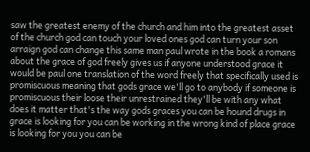saw the greatest enemy of the church and him into the greatest asset of the church god can touch your loved ones god can turn your son arraign god can change this same man paul wrote in the book a romans about the grace of god freely gives us if anyone understood grace it would be paul one translation of the word freely that specifically used is promiscuous meaning that gods grace we'll go to anybody if someone is promiscuous their loose their unrestrained they'll be with any what does it matter that's the way gods graces you can be hound drugs in grace is looking for you can be working in the wrong kind of place grace is looking for you you can be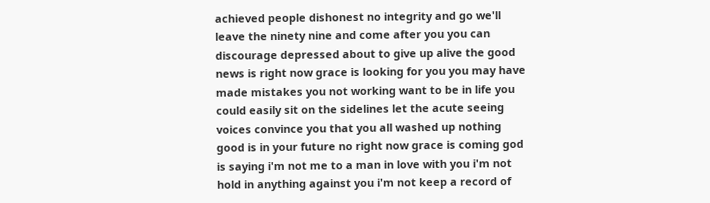achieved people dishonest no integrity and go we'll leave the ninety nine and come after you you can
discourage depressed about to give up alive the good news is right now grace is looking for you you may have made mistakes you not working want to be in life you could easily sit on the sidelines let the acute seeing voices convince you that you all washed up nothing good is in your future no right now grace is coming god is saying i'm not me to a man in love with you i'm not hold in anything against you i'm not keep a record of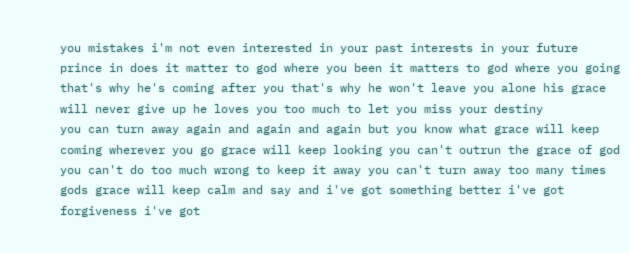you mistakes i'm not even interested in your past interests in your future prince in does it matter to god where you been it matters to god where you going that's why he's coming after you that's why he won't leave you alone his grace will never give up he loves you too much to let you miss your destiny
you can turn away again and again and again but you know what grace will keep coming wherever you go grace will keep looking you can't outrun the grace of god you can't do too much wrong to keep it away you can't turn away too many times gods grace will keep calm and say and i've got something better i've got forgiveness i've got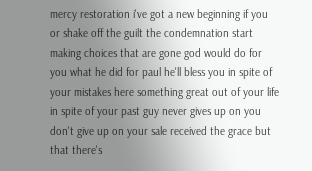mercy restoration i've got a new beginning if you or shake off the guilt the condemnation start making choices that are gone god would do for you what he did for paul he'll bless you in spite of your mistakes here something great out of your life in spite of your past guy never gives up on you don't give up on your sale received the grace but that there's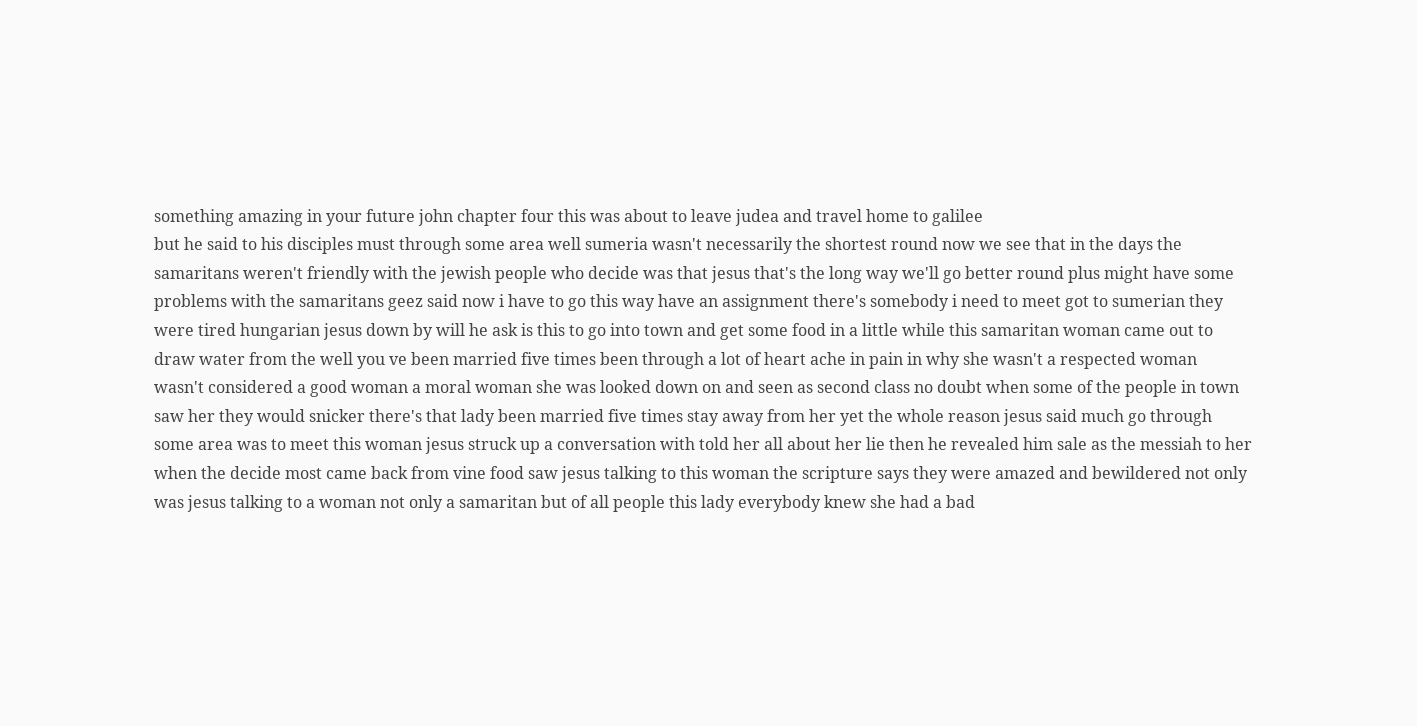something amazing in your future john chapter four this was about to leave judea and travel home to galilee
but he said to his disciples must through some area well sumeria wasn't necessarily the shortest round now we see that in the days the samaritans weren't friendly with the jewish people who decide was that jesus that's the long way we'll go better round plus might have some problems with the samaritans geez said now i have to go this way have an assignment there's somebody i need to meet got to sumerian they were tired hungarian jesus down by will he ask is this to go into town and get some food in a little while this samaritan woman came out to draw water from the well you ve been married five times been through a lot of heart ache in pain in why she wasn't a respected woman
wasn't considered a good woman a moral woman she was looked down on and seen as second class no doubt when some of the people in town saw her they would snicker there's that lady been married five times stay away from her yet the whole reason jesus said much go through some area was to meet this woman jesus struck up a conversation with told her all about her lie then he revealed him sale as the messiah to her when the decide most came back from vine food saw jesus talking to this woman the scripture says they were amazed and bewildered not only was jesus talking to a woman not only a samaritan but of all people this lady everybody knew she had a bad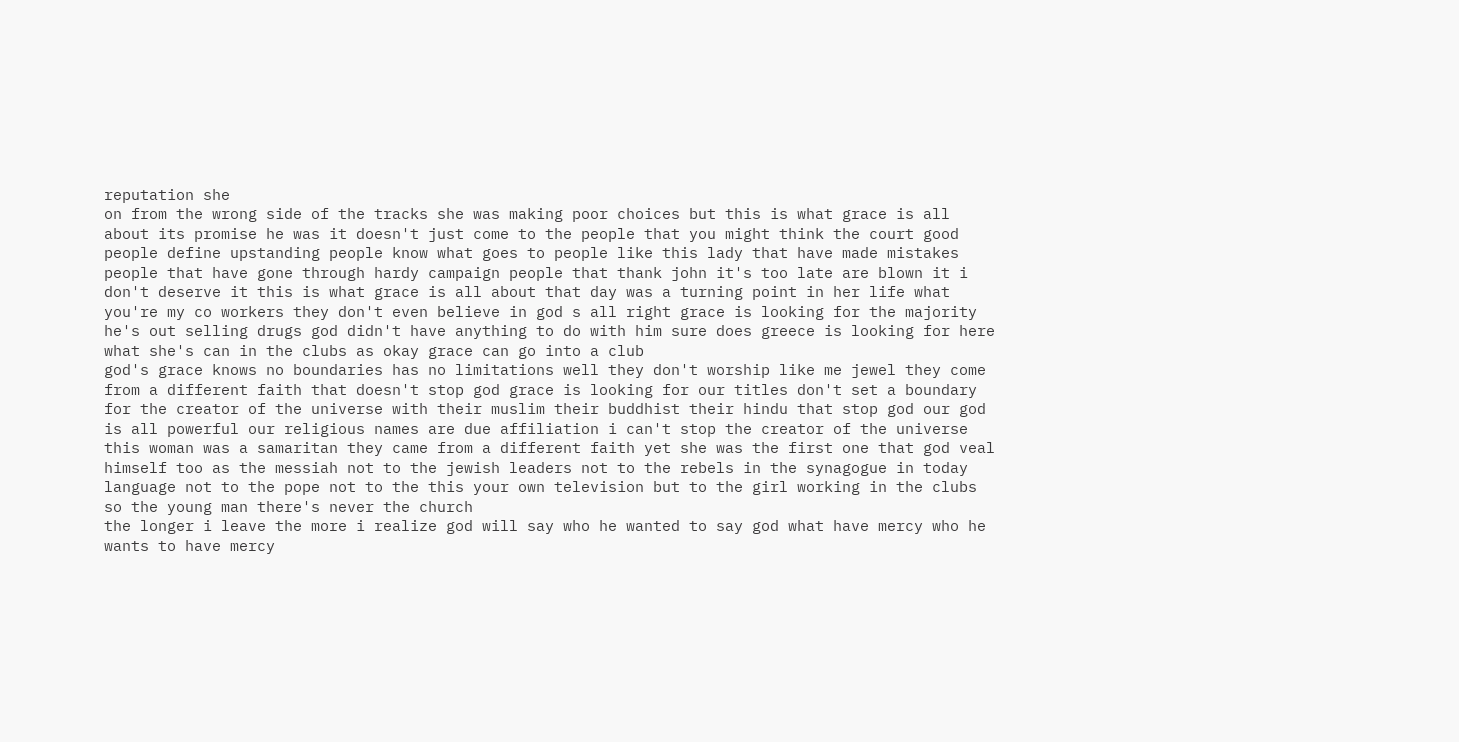reputation she
on from the wrong side of the tracks she was making poor choices but this is what grace is all about its promise he was it doesn't just come to the people that you might think the court good people define upstanding people know what goes to people like this lady that have made mistakes people that have gone through hardy campaign people that thank john it's too late are blown it i don't deserve it this is what grace is all about that day was a turning point in her life what you're my co workers they don't even believe in god s all right grace is looking for the majority he's out selling drugs god didn't have anything to do with him sure does greece is looking for here what she's can in the clubs as okay grace can go into a club
god's grace knows no boundaries has no limitations well they don't worship like me jewel they come from a different faith that doesn't stop god grace is looking for our titles don't set a boundary for the creator of the universe with their muslim their buddhist their hindu that stop god our god is all powerful our religious names are due affiliation i can't stop the creator of the universe this woman was a samaritan they came from a different faith yet she was the first one that god veal himself too as the messiah not to the jewish leaders not to the rebels in the synagogue in today language not to the pope not to the this your own television but to the girl working in the clubs so the young man there's never the church
the longer i leave the more i realize god will say who he wanted to say god what have mercy who he wants to have mercy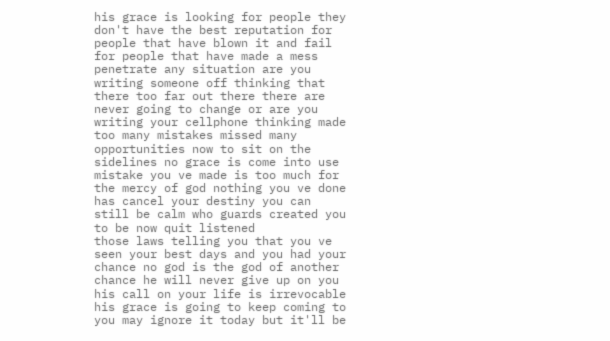his grace is looking for people they don't have the best reputation for people that have blown it and fail for people that have made a mess penetrate any situation are you writing someone off thinking that there too far out there there are never going to change or are you writing your cellphone thinking made too many mistakes missed many opportunities now to sit on the sidelines no grace is come into use mistake you ve made is too much for the mercy of god nothing you ve done has cancel your destiny you can still be calm who guards created you to be now quit listened
those laws telling you that you ve seen your best days and you had your chance no god is the god of another chance he will never give up on you his call on your life is irrevocable his grace is going to keep coming to you may ignore it today but it'll be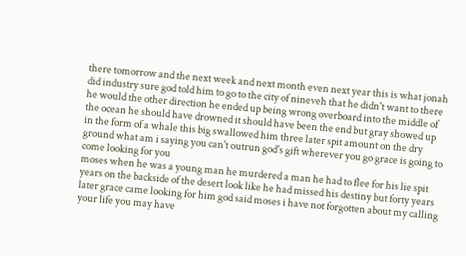there tomorrow and the next week and next month even next year this is what jonah did industry sure god told him to go to the city of nineveh that he didn't want to there he would the other direction he ended up being wrong overboard into the middle of the ocean he should have drowned it should have been the end but gray showed up in the form of a whale this big swallowed him three later spit amount on the dry ground what am i saying you can't outrun god's gift wherever you go grace is going to come looking for you
moses when he was a young man he murdered a man he had to flee for his lie spit years on the backside of the desert look like he had missed his destiny but forty years later grace came looking for him god said moses i have not forgotten about my calling your life you may have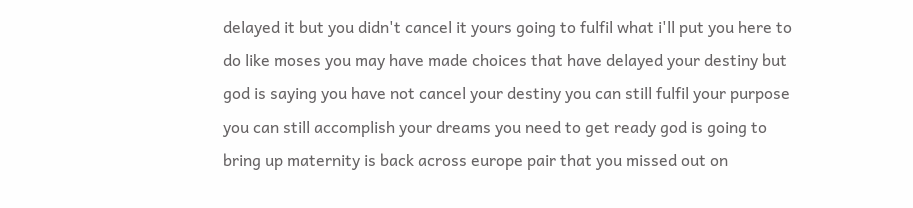delayed it but you didn't cancel it yours going to fulfil what i'll put you here to do like moses you may have made choices that have delayed your destiny but god is saying you have not cancel your destiny you can still fulfil your purpose you can still accomplish your dreams you need to get ready god is going to bring up maternity is back across europe pair that you missed out on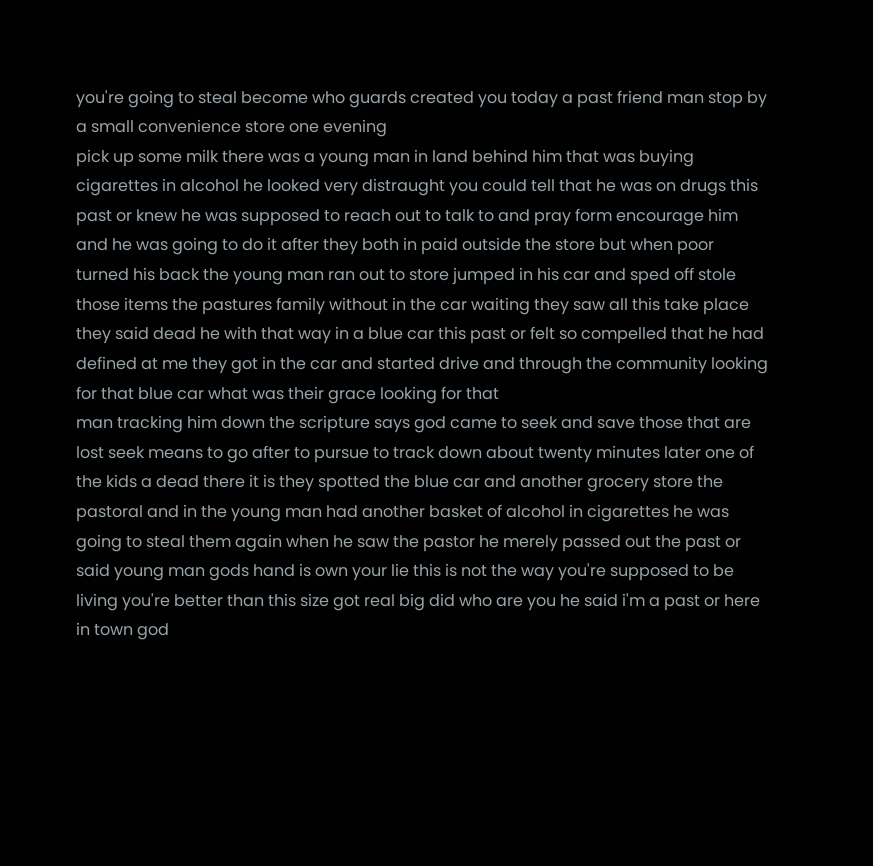you're going to steal become who guards created you today a past friend man stop by a small convenience store one evening
pick up some milk there was a young man in land behind him that was buying cigarettes in alcohol he looked very distraught you could tell that he was on drugs this past or knew he was supposed to reach out to talk to and pray form encourage him and he was going to do it after they both in paid outside the store but when poor turned his back the young man ran out to store jumped in his car and sped off stole those items the pastures family without in the car waiting they saw all this take place they said dead he with that way in a blue car this past or felt so compelled that he had defined at me they got in the car and started drive and through the community looking for that blue car what was their grace looking for that
man tracking him down the scripture says god came to seek and save those that are lost seek means to go after to pursue to track down about twenty minutes later one of the kids a dead there it is they spotted the blue car and another grocery store the pastoral and in the young man had another basket of alcohol in cigarettes he was going to steal them again when he saw the pastor he merely passed out the past or said young man gods hand is own your lie this is not the way you're supposed to be living you're better than this size got real big did who are you he said i'm a past or here in town god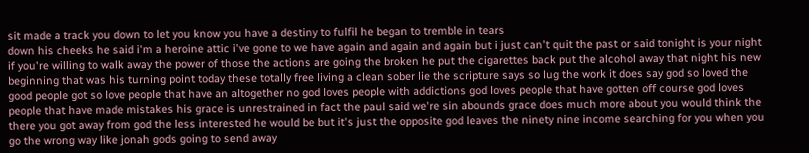sit made a track you down to let you know you have a destiny to fulfil he began to tremble in tears
down his cheeks he said i'm a heroine attic i've gone to we have again and again and again but i just can't quit the past or said tonight is your night if you're willing to walk away the power of those the actions are going the broken he put the cigarettes back put the alcohol away that night his new beginning that was his turning point today these totally free living a clean sober lie the scripture says so lug the work it does say god so loved the good people got so love people that have an altogether no god loves people with addictions god loves people that have gotten off course god loves people that have made mistakes his grace is unrestrained in fact the paul said we're sin abounds grace does much more about you would think the
there you got away from god the less interested he would be but it's just the opposite god leaves the ninety nine income searching for you when you go the wrong way like jonah gods going to send away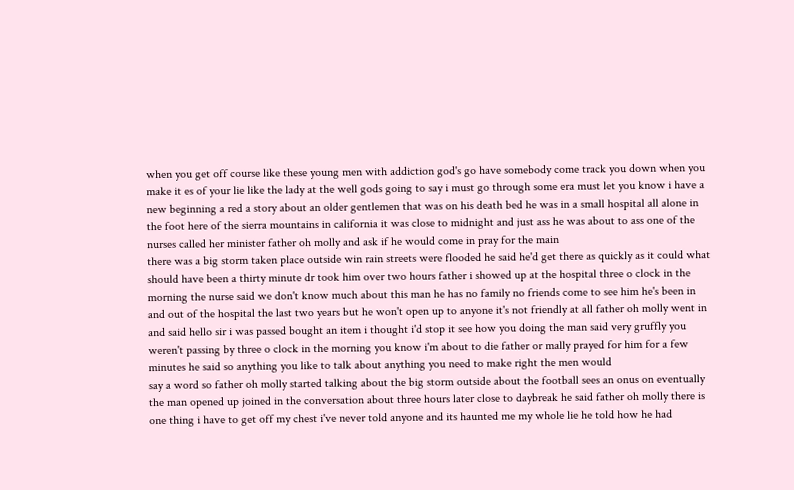when you get off course like these young men with addiction god's go have somebody come track you down when you make it es of your lie like the lady at the well gods going to say i must go through some era must let you know i have a new beginning a red a story about an older gentlemen that was on his death bed he was in a small hospital all alone in the foot here of the sierra mountains in california it was close to midnight and just ass he was about to ass one of the nurses called her minister father oh molly and ask if he would come in pray for the main
there was a big storm taken place outside win rain streets were flooded he said he'd get there as quickly as it could what should have been a thirty minute dr took him over two hours father i showed up at the hospital three o clock in the morning the nurse said we don't know much about this man he has no family no friends come to see him he's been in and out of the hospital the last two years but he won't open up to anyone it's not friendly at all father oh molly went in and said hello sir i was passed bought an item i thought i'd stop it see how you doing the man said very gruffly you weren't passing by three o clock in the morning you know i'm about to die father or mally prayed for him for a few minutes he said so anything you like to talk about anything you need to make right the men would
say a word so father oh molly started talking about the big storm outside about the football sees an onus on eventually the man opened up joined in the conversation about three hours later close to daybreak he said father oh molly there is one thing i have to get off my chest i've never told anyone and its haunted me my whole lie he told how he had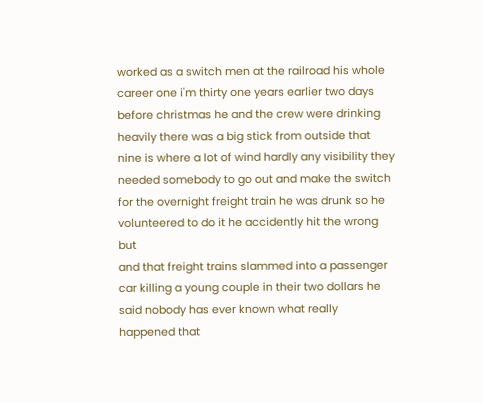worked as a switch men at the railroad his whole career one i'm thirty one years earlier two days before christmas he and the crew were drinking heavily there was a big stick from outside that nine is where a lot of wind hardly any visibility they needed somebody to go out and make the switch for the overnight freight train he was drunk so he volunteered to do it he accidently hit the wrong but
and that freight trains slammed into a passenger car killing a young couple in their two dollars he said nobody has ever known what really happened that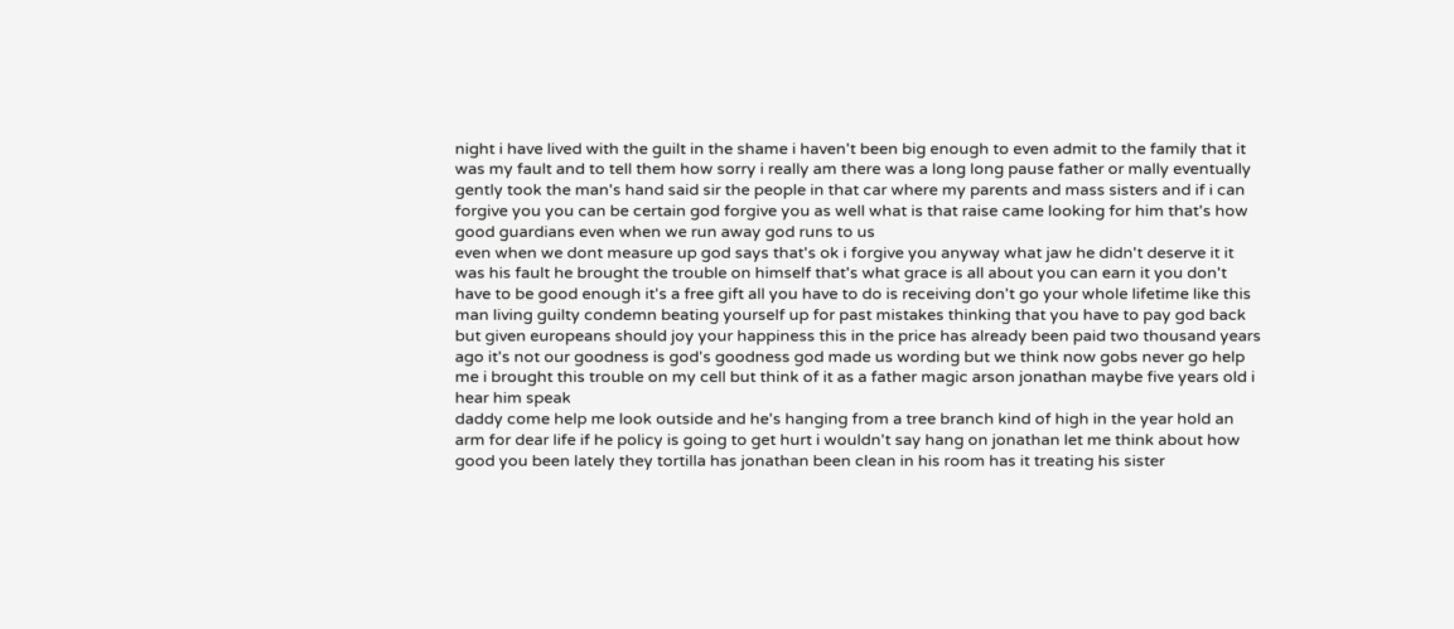night i have lived with the guilt in the shame i haven't been big enough to even admit to the family that it was my fault and to tell them how sorry i really am there was a long long pause father or mally eventually gently took the man's hand said sir the people in that car where my parents and mass sisters and if i can forgive you you can be certain god forgive you as well what is that raise came looking for him that's how good guardians even when we run away god runs to us
even when we dont measure up god says that's ok i forgive you anyway what jaw he didn't deserve it it was his fault he brought the trouble on himself that's what grace is all about you can earn it you don't have to be good enough it's a free gift all you have to do is receiving don't go your whole lifetime like this man living guilty condemn beating yourself up for past mistakes thinking that you have to pay god back but given europeans should joy your happiness this in the price has already been paid two thousand years ago it's not our goodness is god's goodness god made us wording but we think now gobs never go help me i brought this trouble on my cell but think of it as a father magic arson jonathan maybe five years old i hear him speak
daddy come help me look outside and he's hanging from a tree branch kind of high in the year hold an arm for dear life if he policy is going to get hurt i wouldn't say hang on jonathan let me think about how good you been lately they tortilla has jonathan been clean in his room has it treating his sister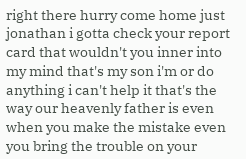right there hurry come home just jonathan i gotta check your report card that wouldn't you inner into my mind that's my son i'm or do anything i can't help it that's the way our heavenly father is even when you make the mistake even you bring the trouble on your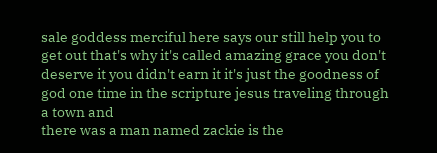sale goddess merciful here says our still help you to get out that's why it's called amazing grace you don't deserve it you didn't earn it it's just the goodness of god one time in the scripture jesus traveling through a town and
there was a man named zackie is the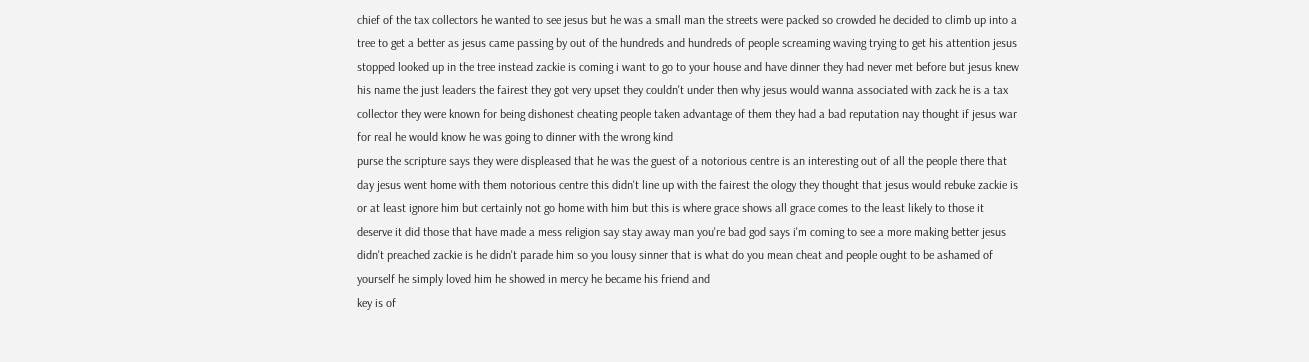chief of the tax collectors he wanted to see jesus but he was a small man the streets were packed so crowded he decided to climb up into a tree to get a better as jesus came passing by out of the hundreds and hundreds of people screaming waving trying to get his attention jesus stopped looked up in the tree instead zackie is coming i want to go to your house and have dinner they had never met before but jesus knew his name the just leaders the fairest they got very upset they couldn't under then why jesus would wanna associated with zack he is a tax collector they were known for being dishonest cheating people taken advantage of them they had a bad reputation nay thought if jesus war for real he would know he was going to dinner with the wrong kind
purse the scripture says they were displeased that he was the guest of a notorious centre is an interesting out of all the people there that day jesus went home with them notorious centre this didn't line up with the fairest the ology they thought that jesus would rebuke zackie is or at least ignore him but certainly not go home with him but this is where grace shows all grace comes to the least likely to those it deserve it did those that have made a mess religion say stay away man you're bad god says i'm coming to see a more making better jesus didn't preached zackie is he didn't parade him so you lousy sinner that is what do you mean cheat and people ought to be ashamed of yourself he simply loved him he showed in mercy he became his friend and
key is of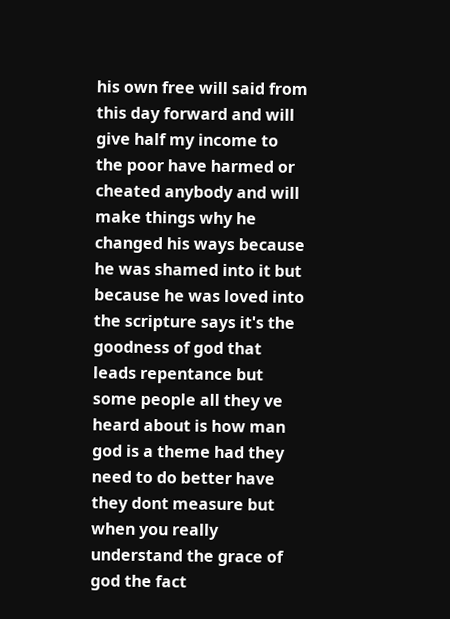his own free will said from this day forward and will give half my income to the poor have harmed or cheated anybody and will make things why he changed his ways because he was shamed into it but because he was loved into the scripture says it's the goodness of god that leads repentance but some people all they ve heard about is how man god is a theme had they need to do better have they dont measure but when you really understand the grace of god the fact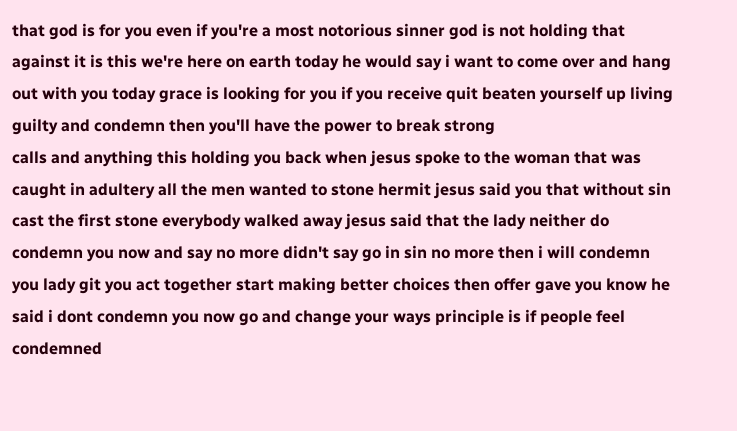that god is for you even if you're a most notorious sinner god is not holding that against it is this we're here on earth today he would say i want to come over and hang out with you today grace is looking for you if you receive quit beaten yourself up living guilty and condemn then you'll have the power to break strong
calls and anything this holding you back when jesus spoke to the woman that was caught in adultery all the men wanted to stone hermit jesus said you that without sin cast the first stone everybody walked away jesus said that the lady neither do condemn you now and say no more didn't say go in sin no more then i will condemn you lady git you act together start making better choices then offer gave you know he said i dont condemn you now go and change your ways principle is if people feel condemned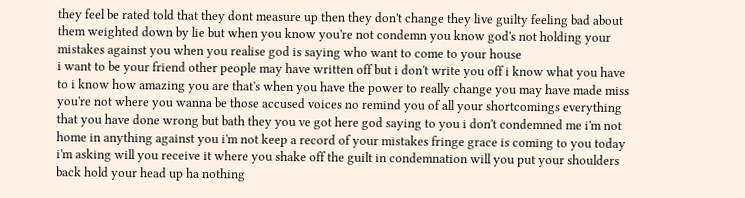they feel be rated told that they dont measure up then they don't change they live guilty feeling bad about them weighted down by lie but when you know you're not condemn you know god's not holding your mistakes against you when you realise god is saying who want to come to your house
i want to be your friend other people may have written off but i don't write you off i know what you have to i know how amazing you are that's when you have the power to really change you may have made miss you're not where you wanna be those accused voices no remind you of all your shortcomings everything that you have done wrong but bath they you ve got here god saying to you i don't condemned me i'm not home in anything against you i'm not keep a record of your mistakes fringe grace is coming to you today i'm asking will you receive it where you shake off the guilt in condemnation will you put your shoulders back hold your head up ha nothing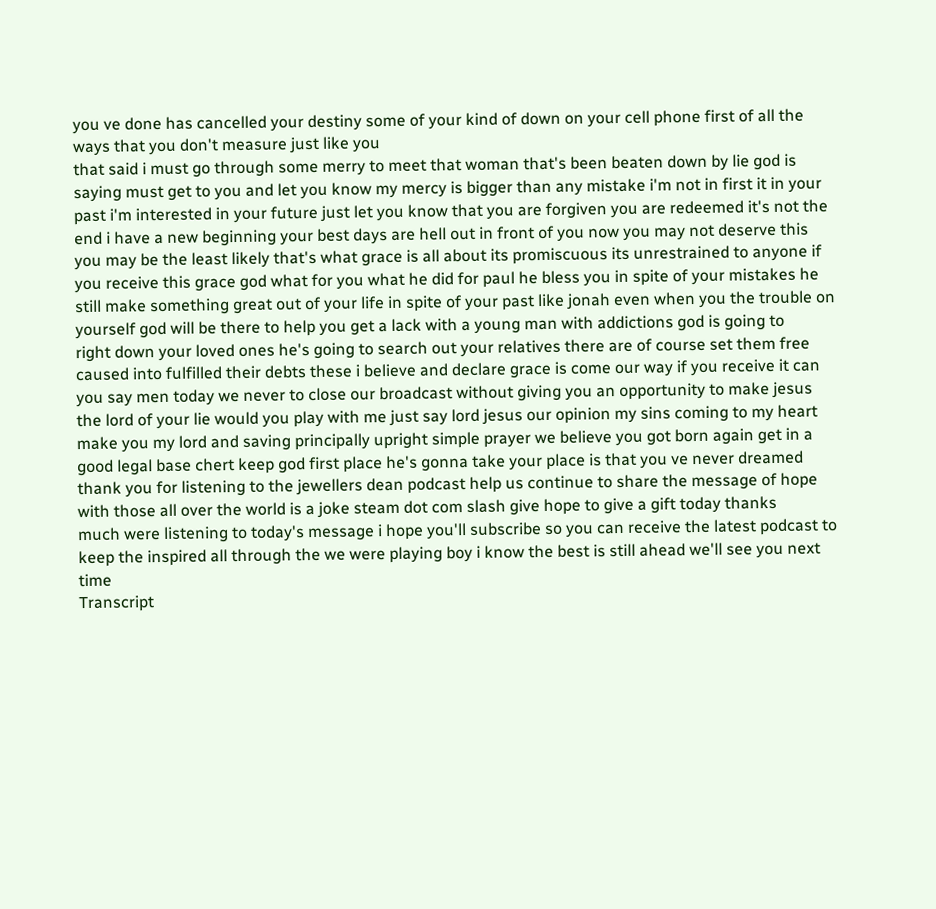you ve done has cancelled your destiny some of your kind of down on your cell phone first of all the ways that you don't measure just like you
that said i must go through some merry to meet that woman that's been beaten down by lie god is saying must get to you and let you know my mercy is bigger than any mistake i'm not in first it in your past i'm interested in your future just let you know that you are forgiven you are redeemed it's not the end i have a new beginning your best days are hell out in front of you now you may not deserve this you may be the least likely that's what grace is all about its promiscuous its unrestrained to anyone if you receive this grace god what for you what he did for paul he bless you in spite of your mistakes he still make something great out of your life in spite of your past like jonah even when you the trouble on yourself god will be there to help you get a lack with a young man with addictions god is going to
right down your loved ones he's going to search out your relatives there are of course set them free caused into fulfilled their debts these i believe and declare grace is come our way if you receive it can you say men today we never to close our broadcast without giving you an opportunity to make jesus the lord of your lie would you play with me just say lord jesus our opinion my sins coming to my heart make you my lord and saving principally upright simple prayer we believe you got born again get in a good legal base chert keep god first place he's gonna take your place is that you ve never dreamed thank you for listening to the jewellers dean podcast help us continue to share the message of hope with those all over the world is a joke steam dot com slash give hope to give a gift today thanks
much were listening to today's message i hope you'll subscribe so you can receive the latest podcast to keep the inspired all through the we were playing boy i know the best is still ahead we'll see you next time
Transcript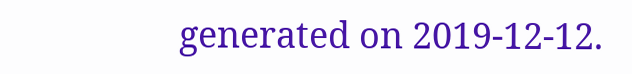generated on 2019-12-12.